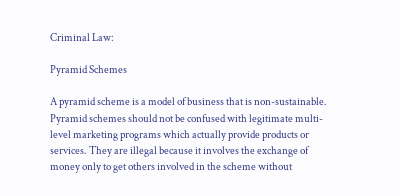Criminal Law:

Pyramid Schemes

A pyramid scheme is a model of business that is non-sustainable. Pyramid schemes should not be confused with legitimate multi-level marketing programs which actually provide products or services. They are illegal because it involves the exchange of money only to get others involved in the scheme without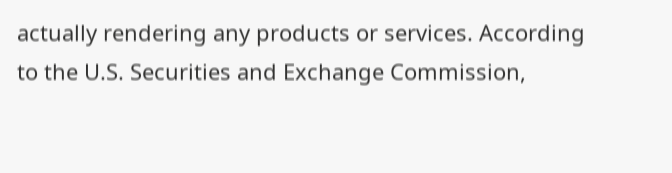actually rendering any products or services. According to the U.S. Securities and Exchange Commission,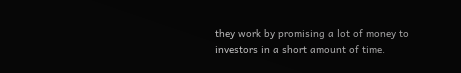they work by promising a lot of money to investors in a short amount of time.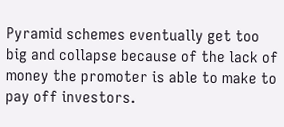Pyramid schemes eventually get too big and collapse because of the lack of money the promoter is able to make to pay off investors.